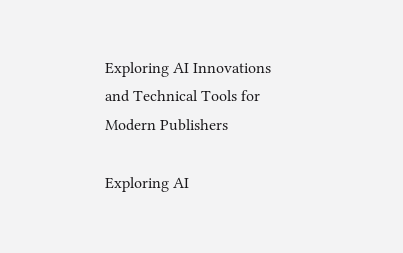Exploring AI Innovations and Technical Tools for Modern Publishers

Exploring AI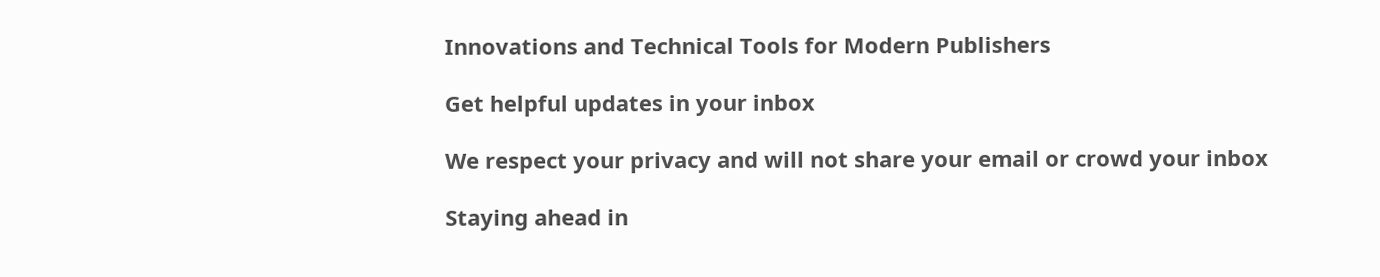Innovations and Technical Tools for Modern Publishers

Get helpful updates in your inbox

We respect your privacy and will not share your email or crowd your inbox

Staying ahead in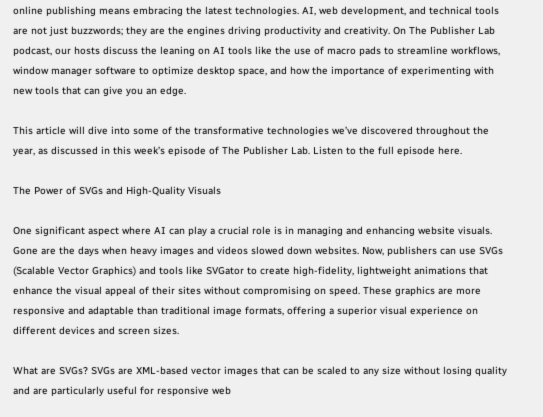online publishing means embracing the latest technologies. AI, web development, and technical tools are not just buzzwords; they are the engines driving productivity and creativity. On The Publisher Lab podcast, our hosts discuss the leaning on AI tools like the use of macro pads to streamline workflows, window manager software to optimize desktop space, and how the importance of experimenting with new tools that can give you an edge.

This article will dive into some of the transformative technologies we’ve discovered throughout the year, as discussed in this week’s episode of The Publisher Lab. Listen to the full episode here.

The Power of SVGs and High-Quality Visuals

One significant aspect where AI can play a crucial role is in managing and enhancing website visuals. Gone are the days when heavy images and videos slowed down websites. Now, publishers can use SVGs (Scalable Vector Graphics) and tools like SVGator to create high-fidelity, lightweight animations that enhance the visual appeal of their sites without compromising on speed. These graphics are more responsive and adaptable than traditional image formats, offering a superior visual experience on different devices and screen sizes.

What are SVGs? SVGs are XML-based vector images that can be scaled to any size without losing quality and are particularly useful for responsive web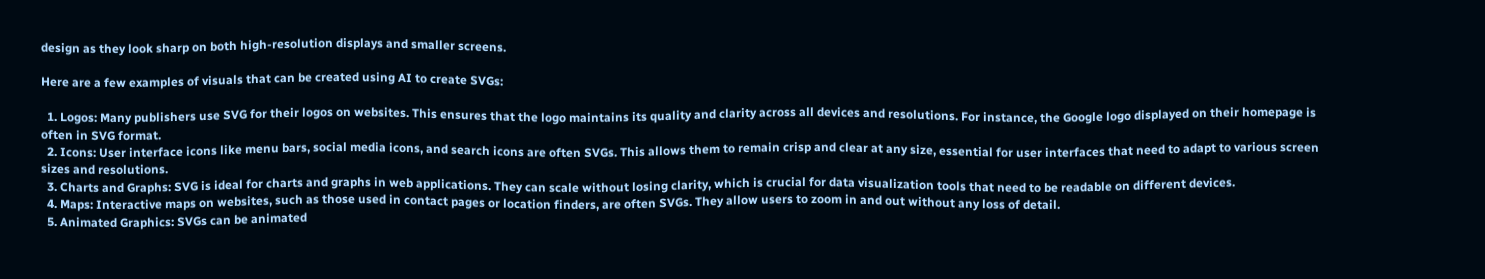design as they look sharp on both high-resolution displays and smaller screens.

Here are a few examples of visuals that can be created using AI to create SVGs:

  1. Logos: Many publishers use SVG for their logos on websites. This ensures that the logo maintains its quality and clarity across all devices and resolutions. For instance, the Google logo displayed on their homepage is often in SVG format.
  2. Icons: User interface icons like menu bars, social media icons, and search icons are often SVGs. This allows them to remain crisp and clear at any size, essential for user interfaces that need to adapt to various screen sizes and resolutions.
  3. Charts and Graphs: SVG is ideal for charts and graphs in web applications. They can scale without losing clarity, which is crucial for data visualization tools that need to be readable on different devices.
  4. Maps: Interactive maps on websites, such as those used in contact pages or location finders, are often SVGs. They allow users to zoom in and out without any loss of detail.
  5. Animated Graphics: SVGs can be animated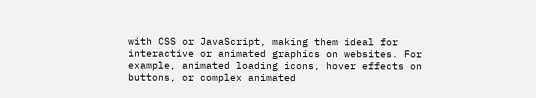with CSS or JavaScript, making them ideal for interactive or animated graphics on websites. For example, animated loading icons, hover effects on buttons, or complex animated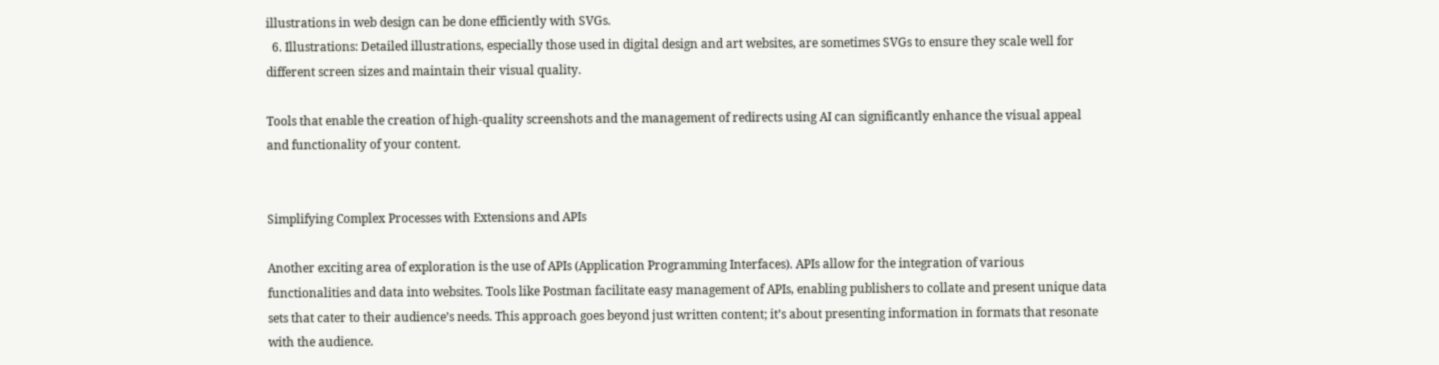illustrations in web design can be done efficiently with SVGs.
  6. Illustrations: Detailed illustrations, especially those used in digital design and art websites, are sometimes SVGs to ensure they scale well for different screen sizes and maintain their visual quality.

Tools that enable the creation of high-quality screenshots and the management of redirects using AI can significantly enhance the visual appeal and functionality of your content.


Simplifying Complex Processes with Extensions and APIs

Another exciting area of exploration is the use of APIs (Application Programming Interfaces). APIs allow for the integration of various functionalities and data into websites. Tools like Postman facilitate easy management of APIs, enabling publishers to collate and present unique data sets that cater to their audience’s needs. This approach goes beyond just written content; it’s about presenting information in formats that resonate with the audience.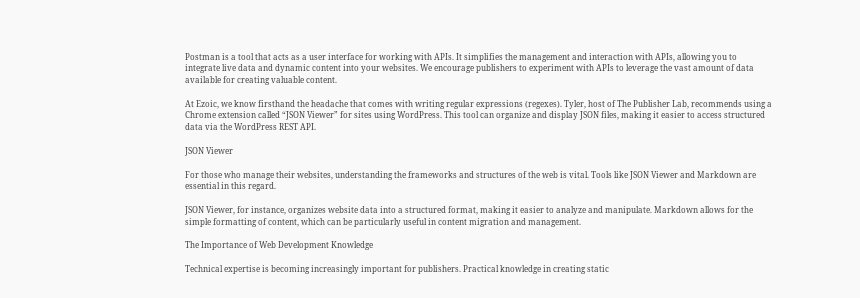Postman is a tool that acts as a user interface for working with APIs. It simplifies the management and interaction with APIs, allowing you to integrate live data and dynamic content into your websites. We encourage publishers to experiment with APIs to leverage the vast amount of data available for creating valuable content.

At Ezoic, we know firsthand the headache that comes with writing regular expressions (regexes). Tyler, host of The Publisher Lab, recommends using a Chrome extension called “JSON Viewer” for sites using WordPress. This tool can organize and display JSON files, making it easier to access structured data via the WordPress REST API.

JSON Viewer

For those who manage their websites, understanding the frameworks and structures of the web is vital. Tools like JSON Viewer and Markdown are essential in this regard.

JSON Viewer, for instance, organizes website data into a structured format, making it easier to analyze and manipulate. Markdown allows for the simple formatting of content, which can be particularly useful in content migration and management.

The Importance of Web Development Knowledge

Technical expertise is becoming increasingly important for publishers. Practical knowledge in creating static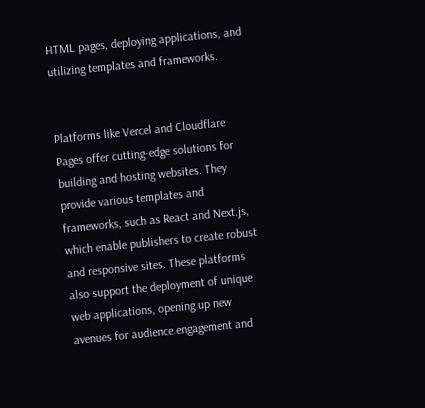HTML pages, deploying applications, and utilizing templates and frameworks.


Platforms like Vercel and Cloudflare Pages offer cutting-edge solutions for building and hosting websites. They provide various templates and frameworks, such as React and Next.js, which enable publishers to create robust and responsive sites. These platforms also support the deployment of unique web applications, opening up new avenues for audience engagement and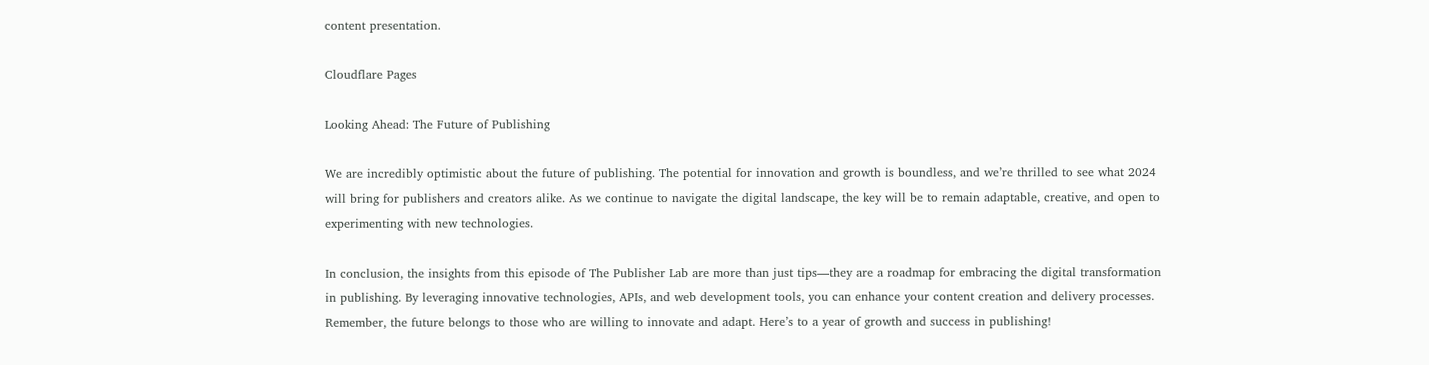content presentation.

Cloudflare Pages

Looking Ahead: The Future of Publishing

We are incredibly optimistic about the future of publishing. The potential for innovation and growth is boundless, and we’re thrilled to see what 2024 will bring for publishers and creators alike. As we continue to navigate the digital landscape, the key will be to remain adaptable, creative, and open to experimenting with new technologies.

In conclusion, the insights from this episode of The Publisher Lab are more than just tips—they are a roadmap for embracing the digital transformation in publishing. By leveraging innovative technologies, APIs, and web development tools, you can enhance your content creation and delivery processes. Remember, the future belongs to those who are willing to innovate and adapt. Here’s to a year of growth and success in publishing!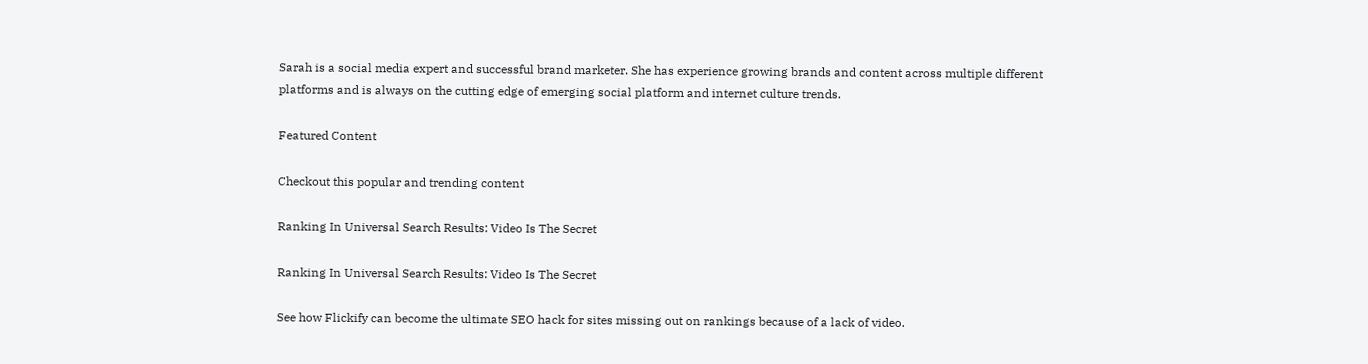Sarah is a social media expert and successful brand marketer. She has experience growing brands and content across multiple different platforms and is always on the cutting edge of emerging social platform and internet culture trends.

Featured Content

Checkout this popular and trending content

Ranking In Universal Search Results: Video Is The Secret

Ranking In Universal Search Results: Video Is The Secret

See how Flickify can become the ultimate SEO hack for sites missing out on rankings because of a lack of video.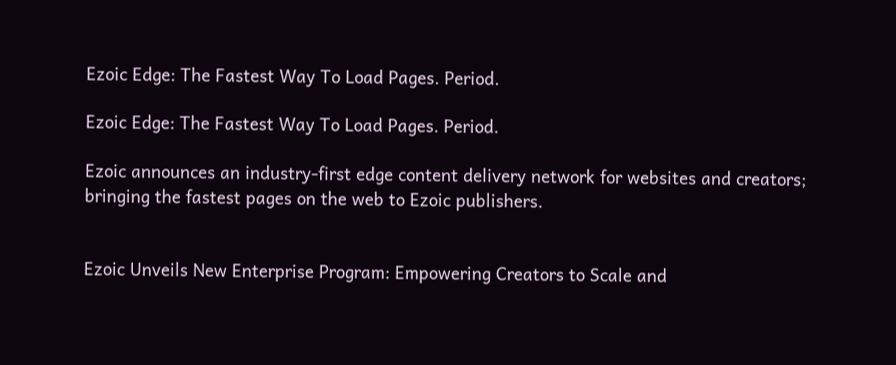Ezoic Edge: The Fastest Way To Load Pages. Period.

Ezoic Edge: The Fastest Way To Load Pages. Period.

Ezoic announces an industry-first edge content delivery network for websites and creators; bringing the fastest pages on the web to Ezoic publishers.


Ezoic Unveils New Enterprise Program: Empowering Creators to Scale and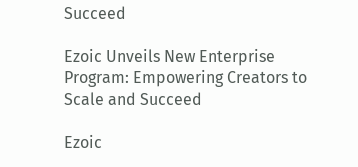Succeed

Ezoic Unveils New Enterprise Program: Empowering Creators to Scale and Succeed

Ezoic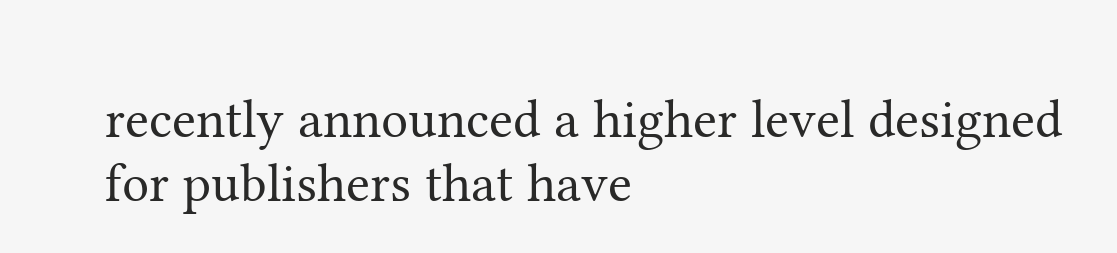recently announced a higher level designed for publishers that have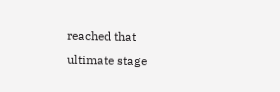reached that ultimate stage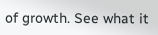of growth. See what it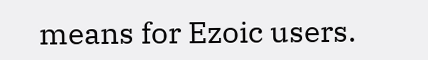means for Ezoic users.